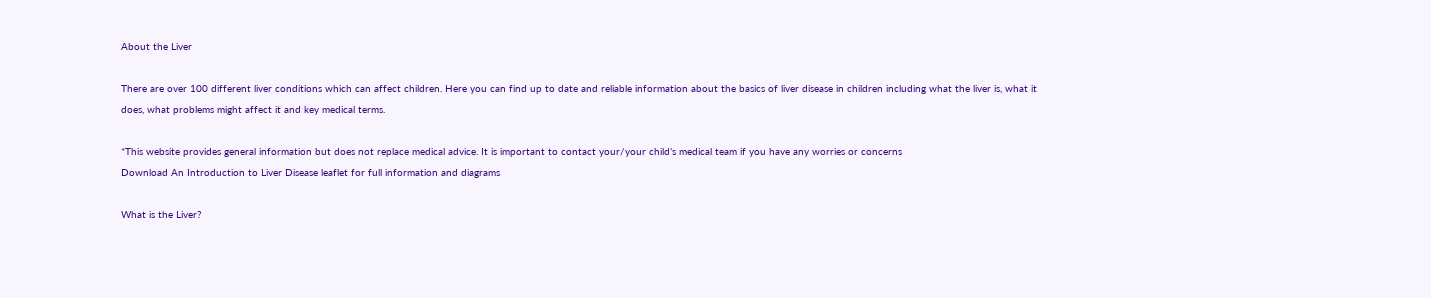About the Liver

There are over 100 different liver conditions which can affect children. Here you can find up to date and reliable information about the basics of liver disease in children including what the liver is, what it does, what problems might affect it and key medical terms.

*This website provides general information but does not replace medical advice. It is important to contact your/your child’s medical team if you have any worries or concerns
Download An Introduction to Liver Disease leaflet for full information and diagrams

What is the Liver?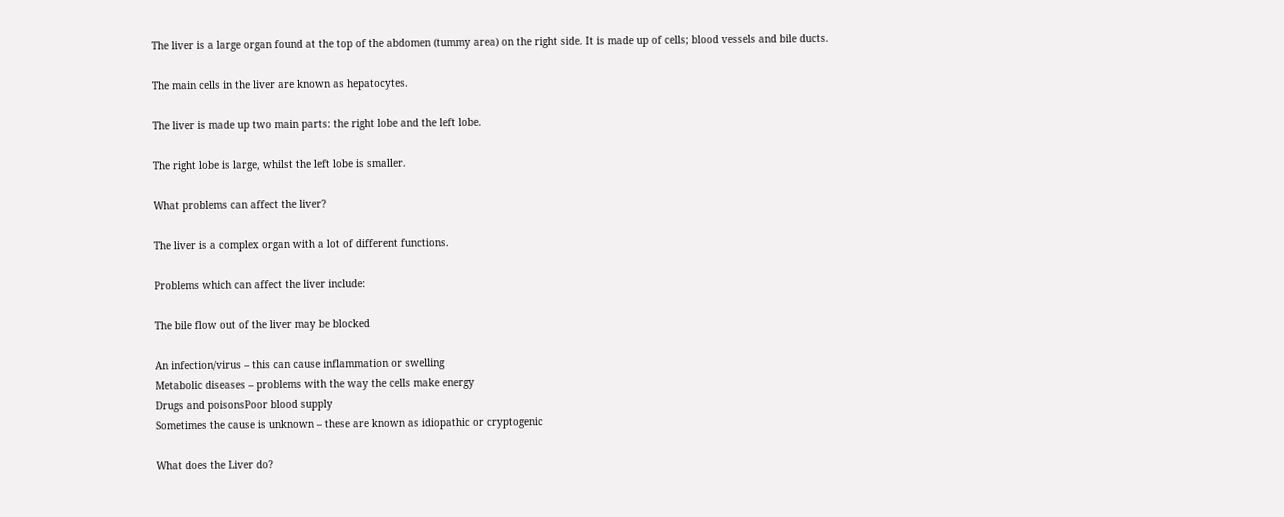The liver is a large organ found at the top of the abdomen (tummy area) on the right side. It is made up of cells; blood vessels and bile ducts.

The main cells in the liver are known as hepatocytes.

The liver is made up two main parts: the right lobe and the left lobe.

The right lobe is large, whilst the left lobe is smaller.

What problems can affect the liver?

The liver is a complex organ with a lot of different functions.

Problems which can affect the liver include:

The bile flow out of the liver may be blocked

An infection/virus – this can cause inflammation or swelling
Metabolic diseases – problems with the way the cells make energy
Drugs and poisonsPoor blood supply
Sometimes the cause is unknown – these are known as idiopathic or cryptogenic

What does the Liver do?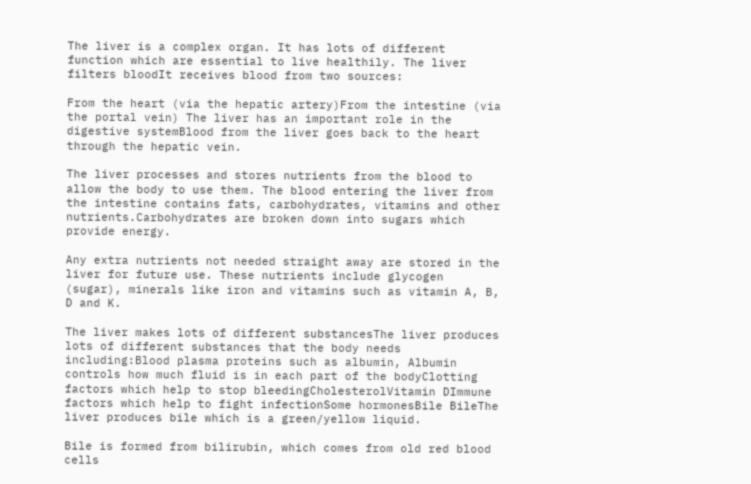The liver is a complex organ. It has lots of different function which are essential to live healthily. The liver filters bloodIt receives blood from two sources:

From the heart (via the hepatic artery)From the intestine (via the portal vein) The liver has an important role in the digestive systemBlood from the liver goes back to the heart through the hepatic vein.

The liver processes and stores nutrients from the blood to allow the body to use them. The blood entering the liver from the intestine contains fats, carbohydrates, vitamins and other nutrients.Carbohydrates are broken down into sugars which provide energy.

Any extra nutrients not needed straight away are stored in the liver for future use. These nutrients include glycogen (sugar), minerals like iron and vitamins such as vitamin A, B, D and K.

The liver makes lots of different substancesThe liver produces lots of different substances that the body needs including:Blood plasma proteins such as albumin, Albumin controls how much fluid is in each part of the bodyClotting factors which help to stop bleedingCholesterolVitamin DImmune factors which help to fight infectionSome hormonesBile BileThe liver produces bile which is a green/yellow liquid.

Bile is formed from bilirubin, which comes from old red blood cells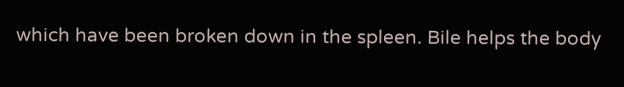which have been broken down in the spleen. Bile helps the body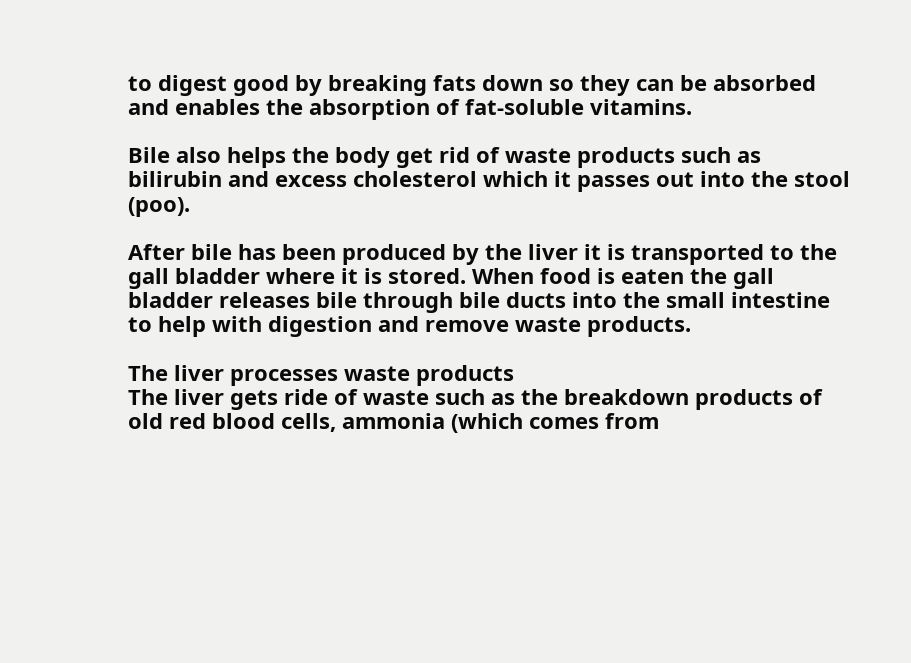to digest good by breaking fats down so they can be absorbed and enables the absorption of fat-soluble vitamins.

Bile also helps the body get rid of waste products such as bilirubin and excess cholesterol which it passes out into the stool (poo).

After bile has been produced by the liver it is transported to the gall bladder where it is stored. When food is eaten the gall bladder releases bile through bile ducts into the small intestine to help with digestion and remove waste products.

The liver processes waste products
The liver gets ride of waste such as the breakdown products of old red blood cells, ammonia (which comes from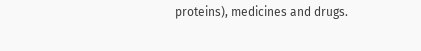proteins), medicines and drugs.